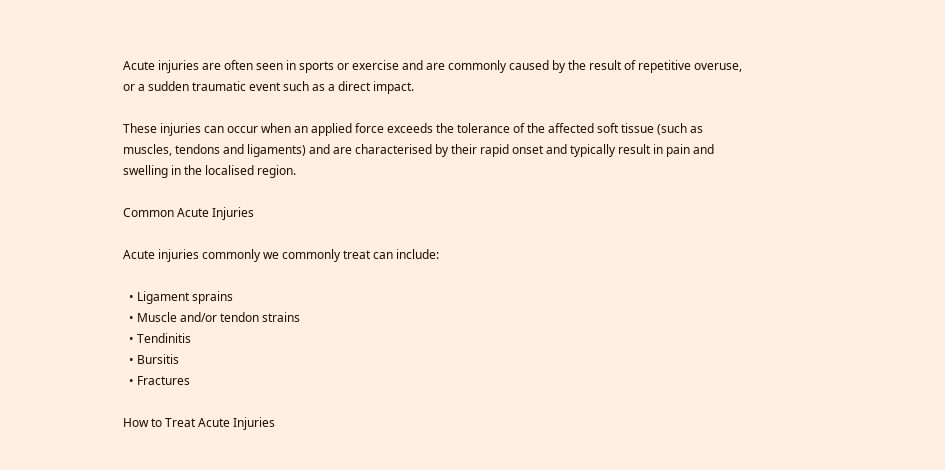Acute injuries are often seen in sports or exercise and are commonly caused by the result of repetitive overuse, or a sudden traumatic event such as a direct impact.

These injuries can occur when an applied force exceeds the tolerance of the affected soft tissue (such as muscles, tendons and ligaments) and are characterised by their rapid onset and typically result in pain and swelling in the localised region.

Common Acute Injuries

Acute injuries commonly we commonly treat can include:

  • Ligament sprains
  • Muscle and/or tendon strains
  • Tendinitis
  • Bursitis
  • Fractures

How to Treat Acute Injuries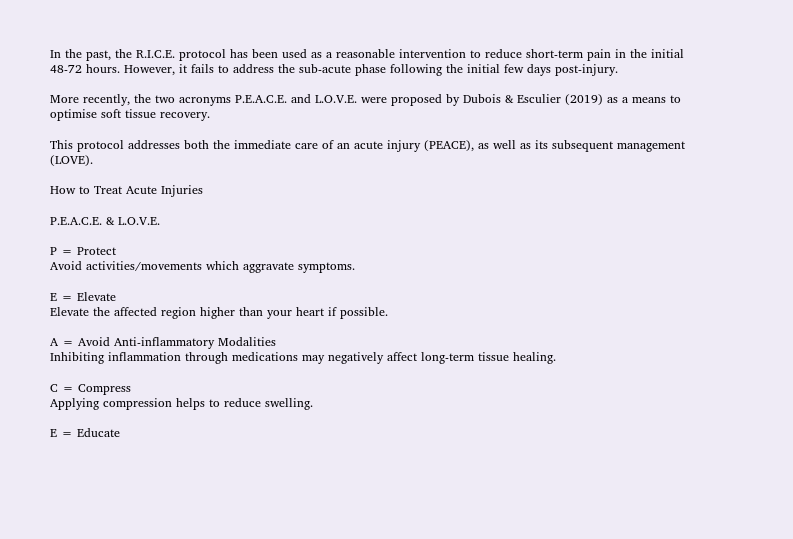In the past, the R.I.C.E. protocol has been used as a reasonable intervention to reduce short-term pain in the initial 48-72 hours. However, it fails to address the sub-acute phase following the initial few days post-injury.

More recently, the two acronyms P.E.A.C.E. and L.O.V.E. were proposed by Dubois & Esculier (2019) as a means to optimise soft tissue recovery.

This protocol addresses both the immediate care of an acute injury (PEACE), as well as its subsequent management (LOVE).

How to Treat Acute Injuries

P.E.A.C.E. & L.O.V.E.

P = Protect
Avoid activities/movements which aggravate symptoms.

E = Elevate
Elevate the affected region higher than your heart if possible.

A = Avoid Anti-inflammatory Modalities
Inhibiting inflammation through medications may negatively affect long-term tissue healing.

C = Compress
Applying compression helps to reduce swelling.

E = Educate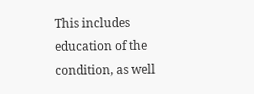This includes education of the condition, as well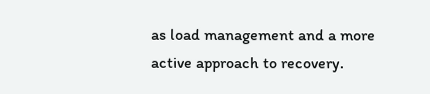as load management and a more active approach to recovery.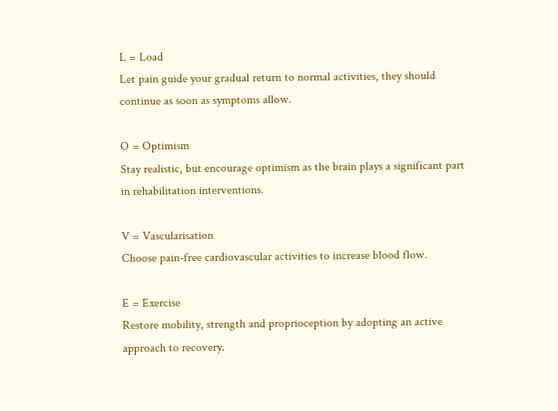L = Load
Let pain guide your gradual return to normal activities, they should continue as soon as symptoms allow.

O = Optimism
Stay realistic, but encourage optimism as the brain plays a significant part in rehabilitation interventions.

V = Vascularisation
Choose pain-free cardiovascular activities to increase blood flow.

E = Exercise
Restore mobility, strength and proprioception by adopting an active approach to recovery.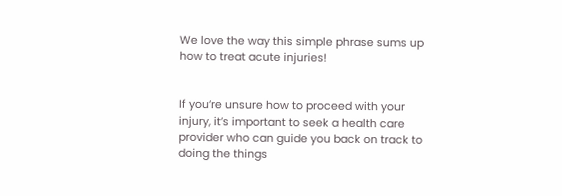We love the way this simple phrase sums up how to treat acute injuries!


If you’re unsure how to proceed with your injury, it’s important to seek a health care provider who can guide you back on track to doing the things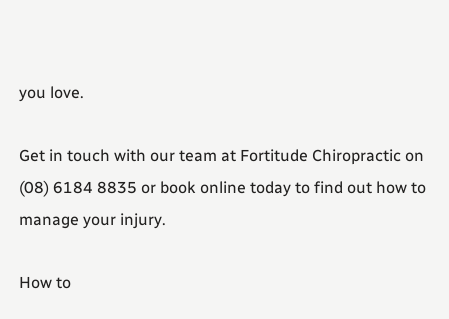you love.

Get in touch with our team at Fortitude Chiropractic on (08) 6184 8835 or book online today to find out how to manage your injury.

How to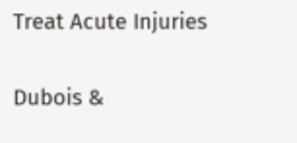Treat Acute Injuries

Dubois &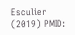Esculier (2019) PMID: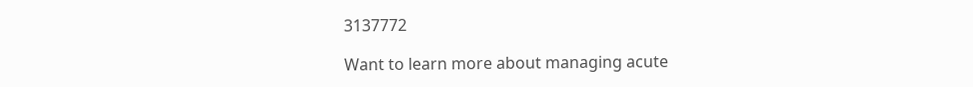3137772

Want to learn more about managing acute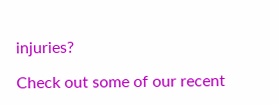injuries?

Check out some of our recent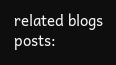related blogs posts: